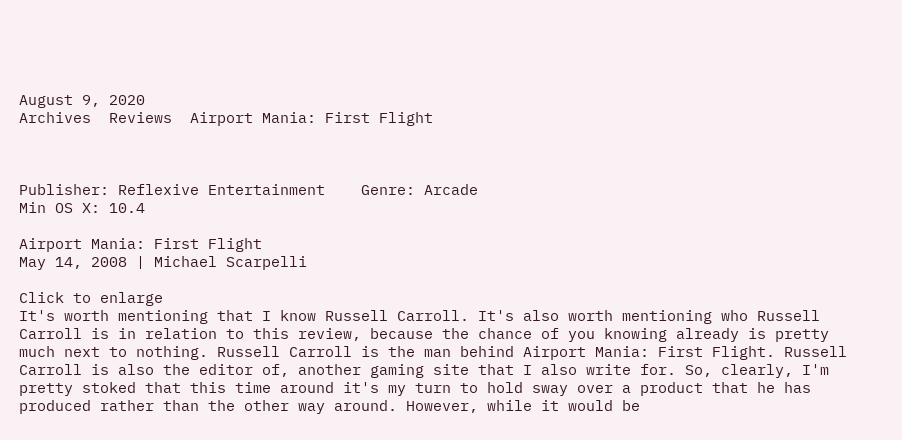August 9, 2020
Archives  Reviews  Airport Mania: First Flight



Publisher: Reflexive Entertainment    Genre: Arcade
Min OS X: 10.4

Airport Mania: First Flight
May 14, 2008 | Michael Scarpelli

Click to enlarge
It's worth mentioning that I know Russell Carroll. It's also worth mentioning who Russell Carroll is in relation to this review, because the chance of you knowing already is pretty much next to nothing. Russell Carroll is the man behind Airport Mania: First Flight. Russell Carroll is also the editor of, another gaming site that I also write for. So, clearly, I'm pretty stoked that this time around it's my turn to hold sway over a product that he has produced rather than the other way around. However, while it would be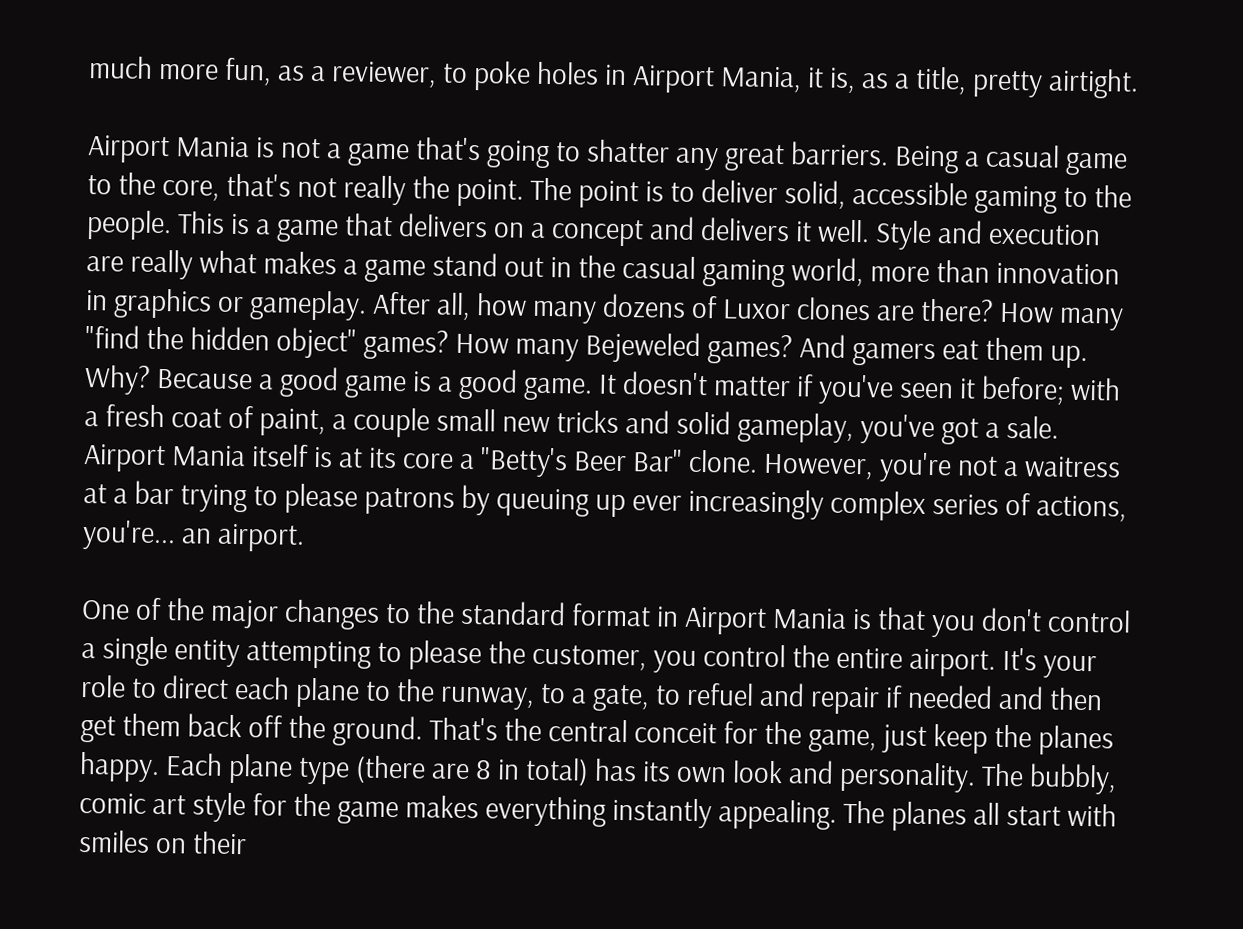much more fun, as a reviewer, to poke holes in Airport Mania, it is, as a title, pretty airtight.

Airport Mania is not a game that's going to shatter any great barriers. Being a casual game to the core, that's not really the point. The point is to deliver solid, accessible gaming to the people. This is a game that delivers on a concept and delivers it well. Style and execution are really what makes a game stand out in the casual gaming world, more than innovation in graphics or gameplay. After all, how many dozens of Luxor clones are there? How many "find the hidden object" games? How many Bejeweled games? And gamers eat them up. Why? Because a good game is a good game. It doesn't matter if you've seen it before; with a fresh coat of paint, a couple small new tricks and solid gameplay, you've got a sale. Airport Mania itself is at its core a "Betty's Beer Bar" clone. However, you're not a waitress at a bar trying to please patrons by queuing up ever increasingly complex series of actions, you're... an airport.

One of the major changes to the standard format in Airport Mania is that you don't control a single entity attempting to please the customer, you control the entire airport. It's your role to direct each plane to the runway, to a gate, to refuel and repair if needed and then get them back off the ground. That's the central conceit for the game, just keep the planes happy. Each plane type (there are 8 in total) has its own look and personality. The bubbly, comic art style for the game makes everything instantly appealing. The planes all start with smiles on their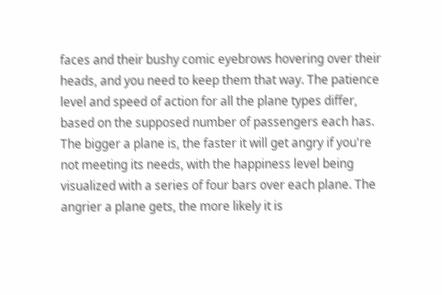faces and their bushy comic eyebrows hovering over their heads, and you need to keep them that way. The patience level and speed of action for all the plane types differ, based on the supposed number of passengers each has. The bigger a plane is, the faster it will get angry if you're not meeting its needs, with the happiness level being visualized with a series of four bars over each plane. The angrier a plane gets, the more likely it is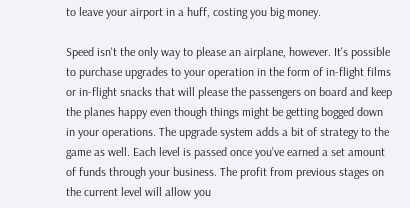to leave your airport in a huff, costing you big money.

Speed isn't the only way to please an airplane, however. It's possible to purchase upgrades to your operation in the form of in-flight films or in-flight snacks that will please the passengers on board and keep the planes happy even though things might be getting bogged down in your operations. The upgrade system adds a bit of strategy to the game as well. Each level is passed once you've earned a set amount of funds through your business. The profit from previous stages on the current level will allow you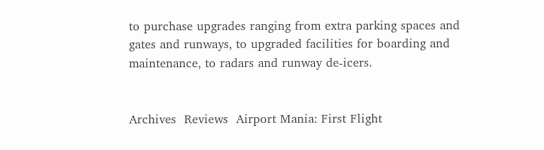to purchase upgrades ranging from extra parking spaces and gates and runways, to upgraded facilities for boarding and maintenance, to radars and runway de-icers.


Archives  Reviews  Airport Mania: First Flight